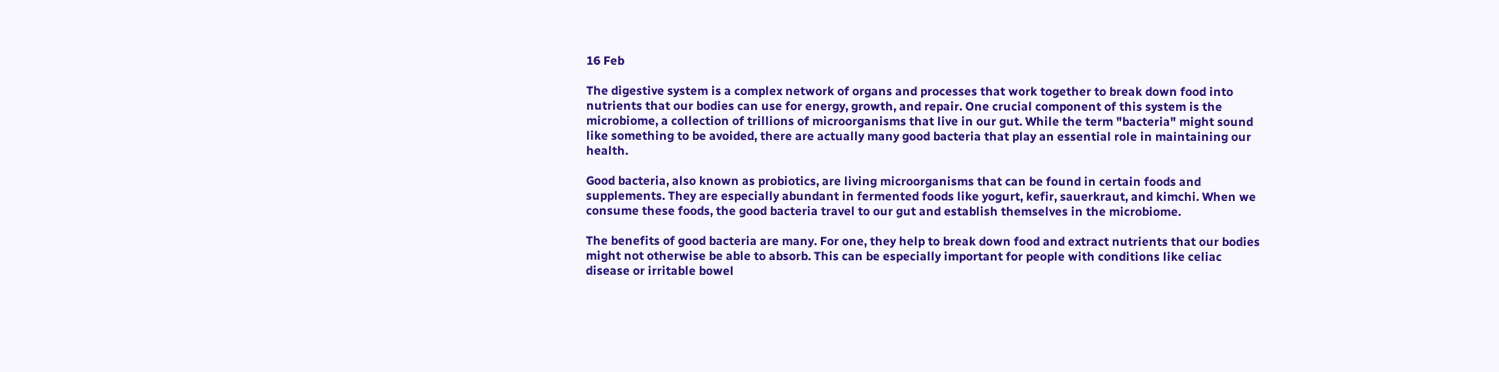16 Feb

The digestive system is a complex network of organs and processes that work together to break down food into nutrients that our bodies can use for energy, growth, and repair. One crucial component of this system is the microbiome, a collection of trillions of microorganisms that live in our gut. While the term "bacteria" might sound like something to be avoided, there are actually many good bacteria that play an essential role in maintaining our health.

Good bacteria, also known as probiotics, are living microorganisms that can be found in certain foods and supplements. They are especially abundant in fermented foods like yogurt, kefir, sauerkraut, and kimchi. When we consume these foods, the good bacteria travel to our gut and establish themselves in the microbiome.

The benefits of good bacteria are many. For one, they help to break down food and extract nutrients that our bodies might not otherwise be able to absorb. This can be especially important for people with conditions like celiac disease or irritable bowel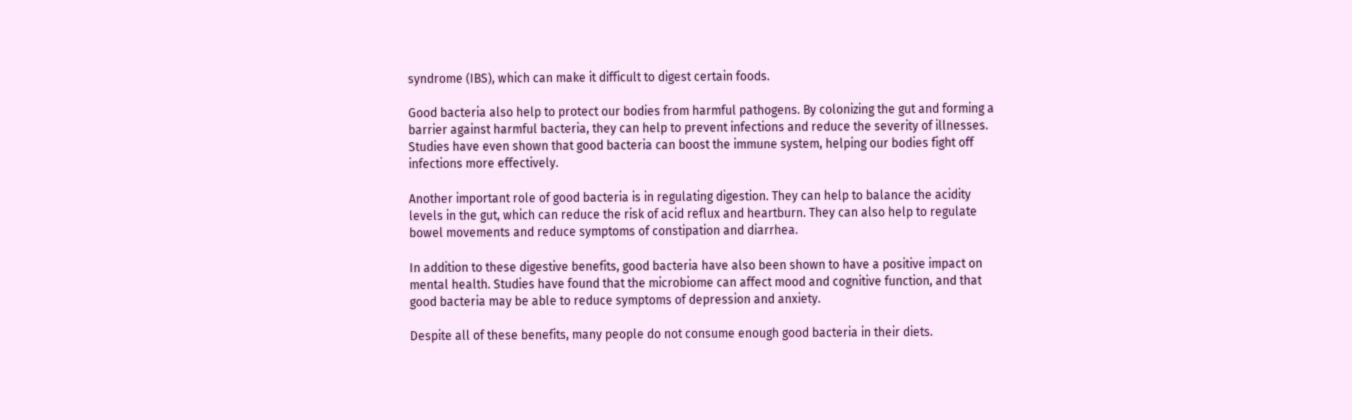syndrome (IBS), which can make it difficult to digest certain foods.

Good bacteria also help to protect our bodies from harmful pathogens. By colonizing the gut and forming a barrier against harmful bacteria, they can help to prevent infections and reduce the severity of illnesses. Studies have even shown that good bacteria can boost the immune system, helping our bodies fight off infections more effectively.

Another important role of good bacteria is in regulating digestion. They can help to balance the acidity levels in the gut, which can reduce the risk of acid reflux and heartburn. They can also help to regulate bowel movements and reduce symptoms of constipation and diarrhea.

In addition to these digestive benefits, good bacteria have also been shown to have a positive impact on mental health. Studies have found that the microbiome can affect mood and cognitive function, and that good bacteria may be able to reduce symptoms of depression and anxiety.

Despite all of these benefits, many people do not consume enough good bacteria in their diets.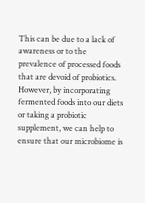This can be due to a lack of awareness or to the prevalence of processed foods that are devoid of probiotics. However, by incorporating fermented foods into our diets or taking a probiotic supplement, we can help to ensure that our microbiome is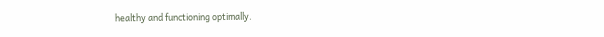healthy and functioning optimally.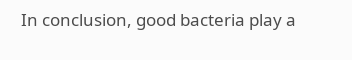In conclusion, good bacteria play a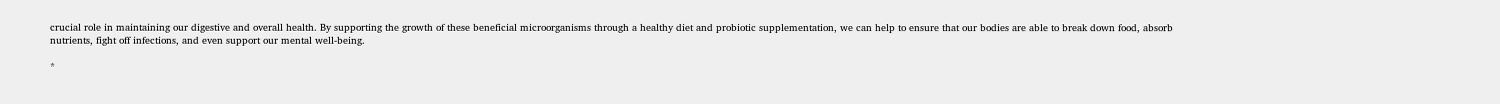crucial role in maintaining our digestive and overall health. By supporting the growth of these beneficial microorganisms through a healthy diet and probiotic supplementation, we can help to ensure that our bodies are able to break down food, absorb nutrients, fight off infections, and even support our mental well-being.

*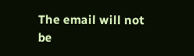The email will not be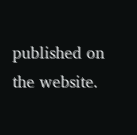published on the website.